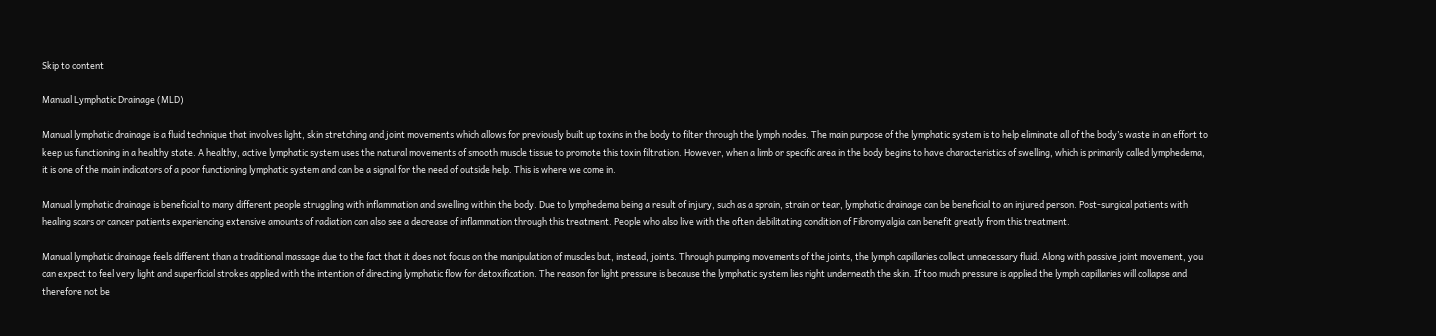Skip to content

Manual Lymphatic Drainage (MLD)

Manual lymphatic drainage is a fluid technique that involves light, skin stretching and joint movements which allows for previously built up toxins in the body to filter through the lymph nodes. The main purpose of the lymphatic system is to help eliminate all of the body’s waste in an effort to keep us functioning in a healthy state. A healthy, active lymphatic system uses the natural movements of smooth muscle tissue to promote this toxin filtration. However, when a limb or specific area in the body begins to have characteristics of swelling, which is primarily called lymphedema, it is one of the main indicators of a poor functioning lymphatic system and can be a signal for the need of outside help. This is where we come in.

Manual lymphatic drainage is beneficial to many different people struggling with inflammation and swelling within the body. Due to lymphedema being a result of injury, such as a sprain, strain or tear, lymphatic drainage can be beneficial to an injured person. Post-surgical patients with healing scars or cancer patients experiencing extensive amounts of radiation can also see a decrease of inflammation through this treatment. People who also live with the often debilitating condition of Fibromyalgia can benefit greatly from this treatment.

Manual lymphatic drainage feels different than a traditional massage due to the fact that it does not focus on the manipulation of muscles but, instead, joints. Through pumping movements of the joints, the lymph capillaries collect unnecessary fluid. Along with passive joint movement, you can expect to feel very light and superficial strokes applied with the intention of directing lymphatic flow for detoxification. The reason for light pressure is because the lymphatic system lies right underneath the skin. If too much pressure is applied the lymph capillaries will collapse and therefore not be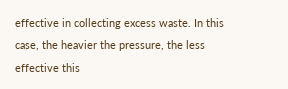effective in collecting excess waste. In this case, the heavier the pressure, the less effective this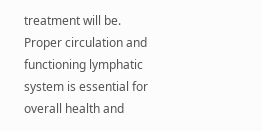treatment will be. Proper circulation and functioning lymphatic system is essential for overall health and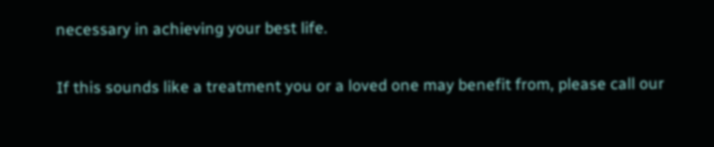necessary in achieving your best life.

If this sounds like a treatment you or a loved one may benefit from, please call our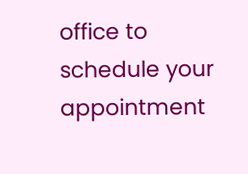office to schedule your appointment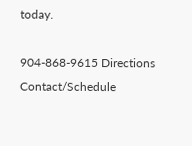today.

904-868-9615 Directions Contact/Schedule